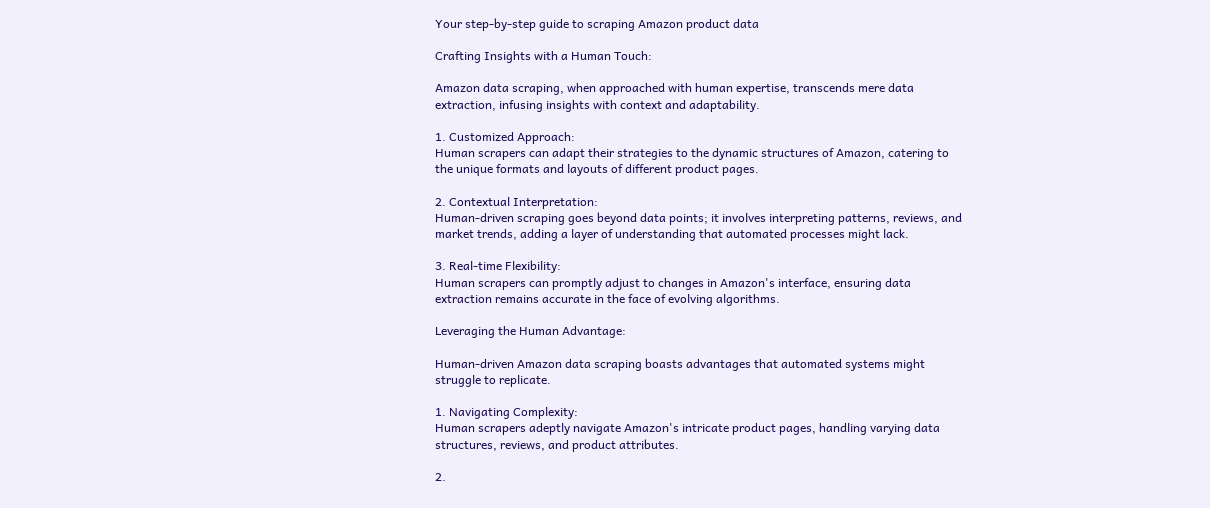Your step-by-step guide to scraping Amazon product data

Crafting Insights with a Human Touch:

Amazon data scraping, when approached with human expertise, transcends mere data extraction, infusing insights with context and adaptability.

1. Customized Approach:
Human scrapers can adapt their strategies to the dynamic structures of Amazon, catering to the unique formats and layouts of different product pages.

2. Contextual Interpretation:
Human-driven scraping goes beyond data points; it involves interpreting patterns, reviews, and market trends, adding a layer of understanding that automated processes might lack.

3. Real-time Flexibility:
Human scrapers can promptly adjust to changes in Amazon's interface, ensuring data extraction remains accurate in the face of evolving algorithms.

Leveraging the Human Advantage:

Human-driven Amazon data scraping boasts advantages that automated systems might struggle to replicate.

1. Navigating Complexity:
Human scrapers adeptly navigate Amazon's intricate product pages, handling varying data structures, reviews, and product attributes.

2.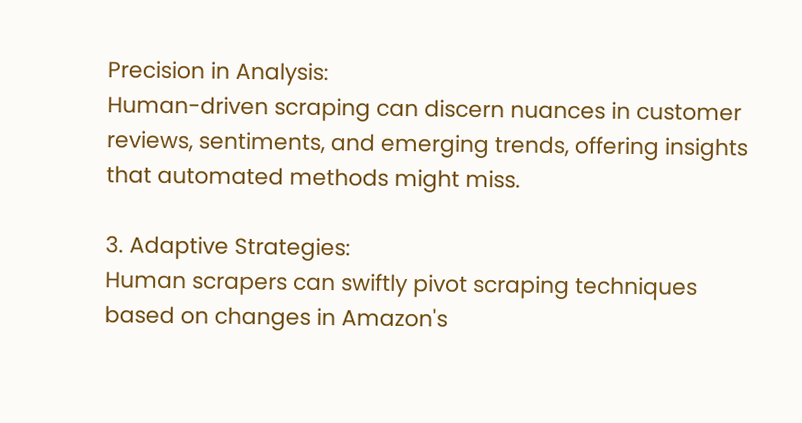Precision in Analysis:
Human-driven scraping can discern nuances in customer reviews, sentiments, and emerging trends, offering insights that automated methods might miss.

3. Adaptive Strategies:
Human scrapers can swiftly pivot scraping techniques based on changes in Amazon's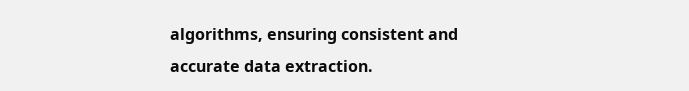algorithms, ensuring consistent and accurate data extraction.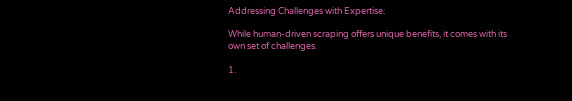Addressing Challenges with Expertise:

While human-driven scraping offers unique benefits, it comes with its own set of challenges.

1.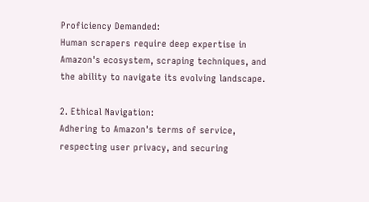Proficiency Demanded:
Human scrapers require deep expertise in Amazon's ecosystem, scraping techniques, and the ability to navigate its evolving landscape.

2. Ethical Navigation:
Adhering to Amazon's terms of service, respecting user privacy, and securing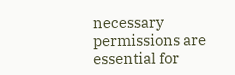necessary permissions are essential for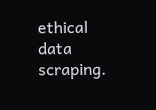ethical data scraping.